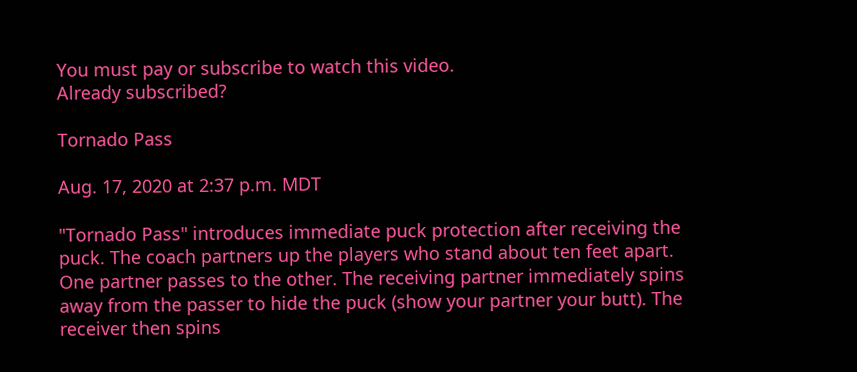You must pay or subscribe to watch this video.
Already subscribed?

Tornado Pass

Aug. 17, 2020 at 2:37 p.m. MDT

"Tornado Pass" introduces immediate puck protection after receiving the puck. The coach partners up the players who stand about ten feet apart. One partner passes to the other. The receiving partner immediately spins away from the passer to hide the puck (show your partner your butt). The receiver then spins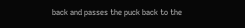back and passes the puck back to the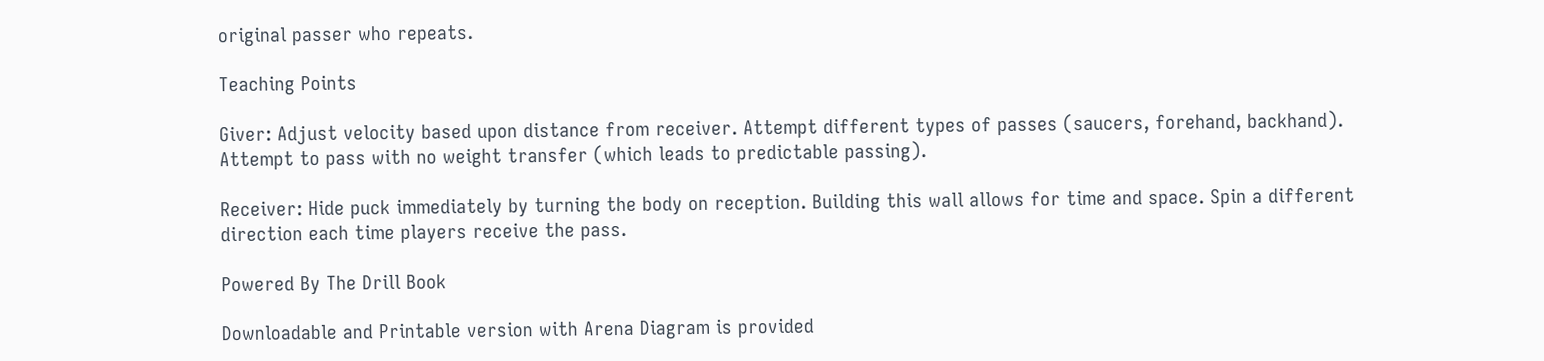original passer who repeats.

Teaching Points

Giver: Adjust velocity based upon distance from receiver. Attempt different types of passes (saucers, forehand, backhand). Attempt to pass with no weight transfer (which leads to predictable passing).

Receiver: Hide puck immediately by turning the body on reception. Building this wall allows for time and space. Spin a different direction each time players receive the pass.

Powered By The Drill Book

Downloadable and Printable version with Arena Diagram is provided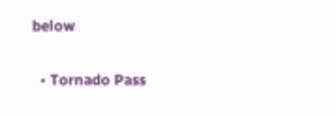below

  • Tornado Pass